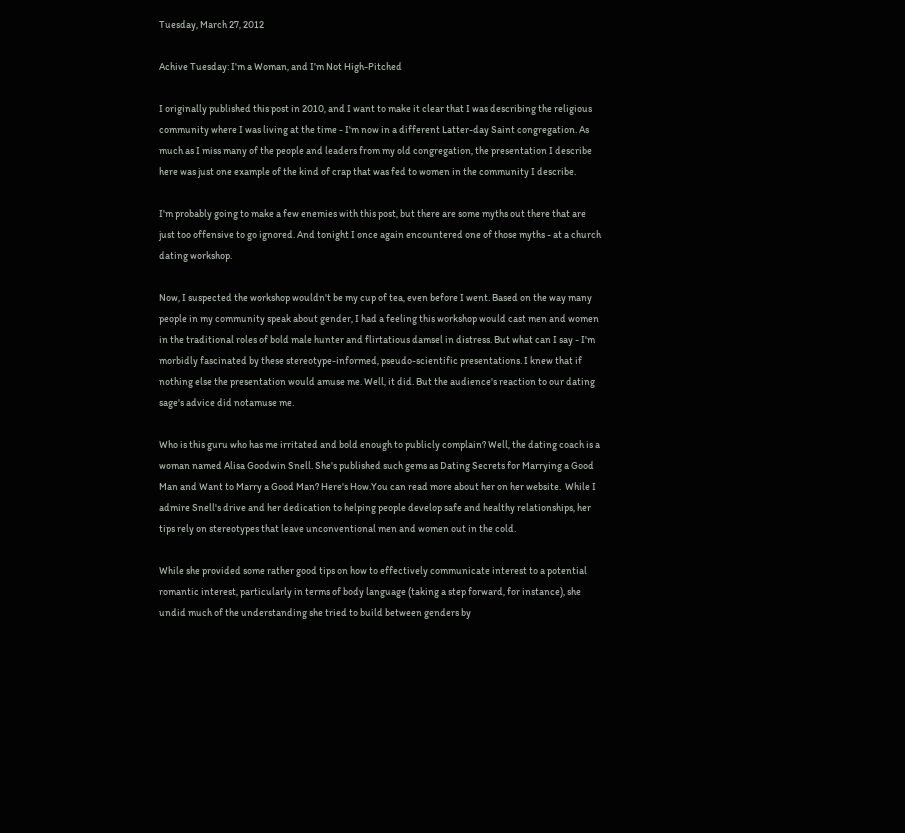Tuesday, March 27, 2012

Achive Tuesday: I'm a Woman, and I'm Not High-Pitched

I originally published this post in 2010, and I want to make it clear that I was describing the religious community where I was living at the time - I'm now in a different Latter-day Saint congregation. As much as I miss many of the people and leaders from my old congregation, the presentation I describe here was just one example of the kind of crap that was fed to women in the community I describe.

I'm probably going to make a few enemies with this post, but there are some myths out there that are just too offensive to go ignored. And tonight I once again encountered one of those myths - at a church dating workshop.

Now, I suspected the workshop wouldn't be my cup of tea, even before I went. Based on the way many people in my community speak about gender, I had a feeling this workshop would cast men and women in the traditional roles of bold male hunter and flirtatious damsel in distress. But what can I say - I'm morbidly fascinated by these stereotype-informed, pseudo-scientific presentations. I knew that if nothing else the presentation would amuse me. Well, it did. But the audience's reaction to our dating sage's advice did notamuse me.

Who is this guru who has me irritated and bold enough to publicly complain? Well, the dating coach is a woman named Alisa Goodwin Snell. She's published such gems as Dating Secrets for Marrying a Good Man and Want to Marry a Good Man? Here's How.You can read more about her on her website.  While I admire Snell's drive and her dedication to helping people develop safe and healthy relationships, her tips rely on stereotypes that leave unconventional men and women out in the cold.

While she provided some rather good tips on how to effectively communicate interest to a potential romantic interest, particularly in terms of body language (taking a step forward, for instance), she undid much of the understanding she tried to build between genders by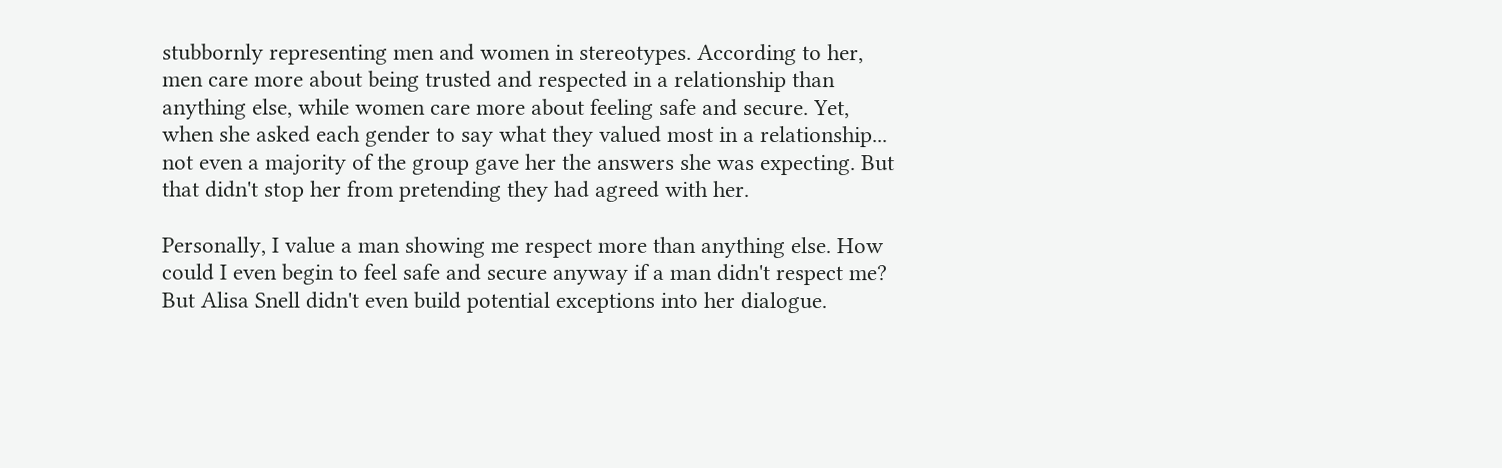stubbornly representing men and women in stereotypes. According to her, men care more about being trusted and respected in a relationship than anything else, while women care more about feeling safe and secure. Yet, when she asked each gender to say what they valued most in a relationship... not even a majority of the group gave her the answers she was expecting. But that didn't stop her from pretending they had agreed with her.

Personally, I value a man showing me respect more than anything else. How could I even begin to feel safe and secure anyway if a man didn't respect me? But Alisa Snell didn't even build potential exceptions into her dialogue.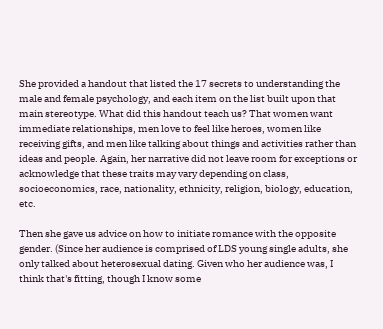She provided a handout that listed the 17 secrets to understanding the male and female psychology, and each item on the list built upon that main stereotype. What did this handout teach us? That women want immediate relationships, men love to feel like heroes, women like receiving gifts, and men like talking about things and activities rather than ideas and people. Again, her narrative did not leave room for exceptions or acknowledge that these traits may vary depending on class, socioeconomics, race, nationality, ethnicity, religion, biology, education, etc.

Then she gave us advice on how to initiate romance with the opposite gender. (Since her audience is comprised of LDS young single adults, she only talked about heterosexual dating. Given who her audience was, I think that's fitting, though I know some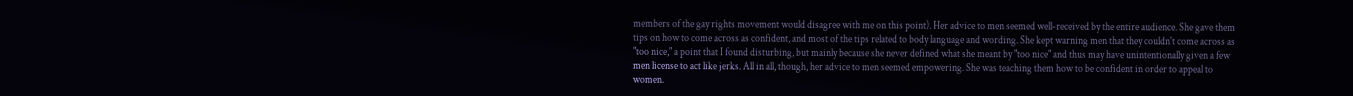members of the gay rights movement would disagree with me on this point). Her advice to men seemed well-received by the entire audience. She gave them tips on how to come across as confident, and most of the tips related to body language and wording. She kept warning men that they couldn't come across as "too nice," a point that I found disturbing, but mainly because she never defined what she meant by "too nice" and thus may have unintentionally given a few men license to act like jerks. All in all, though, her advice to men seemed empowering. She was teaching them how to be confident in order to appeal to women.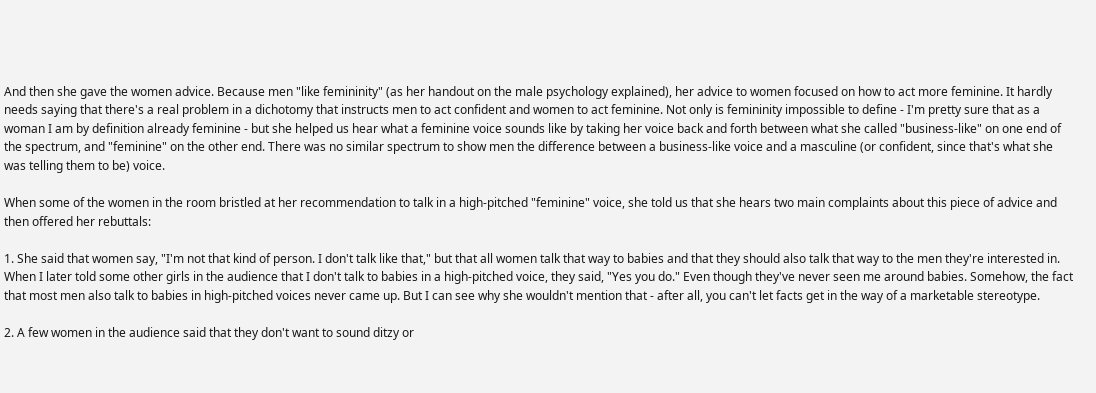And then she gave the women advice. Because men "like femininity" (as her handout on the male psychology explained), her advice to women focused on how to act more feminine. It hardly needs saying that there's a real problem in a dichotomy that instructs men to act confident and women to act feminine. Not only is femininity impossible to define - I'm pretty sure that as a woman I am by definition already feminine - but she helped us hear what a feminine voice sounds like by taking her voice back and forth between what she called "business-like" on one end of the spectrum, and "feminine" on the other end. There was no similar spectrum to show men the difference between a business-like voice and a masculine (or confident, since that's what she was telling them to be) voice.

When some of the women in the room bristled at her recommendation to talk in a high-pitched "feminine" voice, she told us that she hears two main complaints about this piece of advice and then offered her rebuttals:

1. She said that women say, "I'm not that kind of person. I don't talk like that," but that all women talk that way to babies and that they should also talk that way to the men they're interested in. When I later told some other girls in the audience that I don't talk to babies in a high-pitched voice, they said, "Yes you do." Even though they've never seen me around babies. Somehow, the fact that most men also talk to babies in high-pitched voices never came up. But I can see why she wouldn't mention that - after all, you can't let facts get in the way of a marketable stereotype.

2. A few women in the audience said that they don't want to sound ditzy or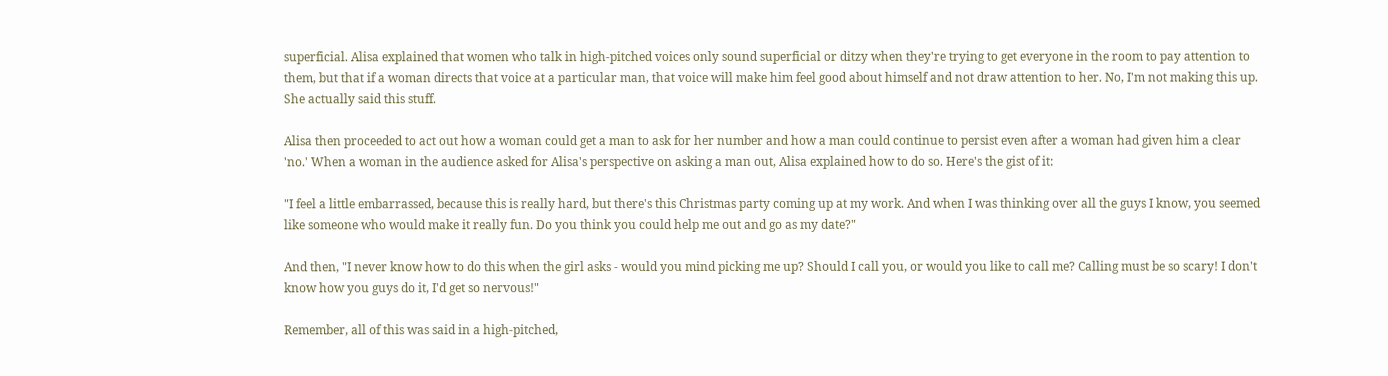superficial. Alisa explained that women who talk in high-pitched voices only sound superficial or ditzy when they're trying to get everyone in the room to pay attention to them, but that if a woman directs that voice at a particular man, that voice will make him feel good about himself and not draw attention to her. No, I'm not making this up. She actually said this stuff.

Alisa then proceeded to act out how a woman could get a man to ask for her number and how a man could continue to persist even after a woman had given him a clear 'no.' When a woman in the audience asked for Alisa's perspective on asking a man out, Alisa explained how to do so. Here's the gist of it:

"I feel a little embarrassed, because this is really hard, but there's this Christmas party coming up at my work. And when I was thinking over all the guys I know, you seemed like someone who would make it really fun. Do you think you could help me out and go as my date?"

And then, "I never know how to do this when the girl asks - would you mind picking me up? Should I call you, or would you like to call me? Calling must be so scary! I don't know how you guys do it, I'd get so nervous!"

Remember, all of this was said in a high-pitched,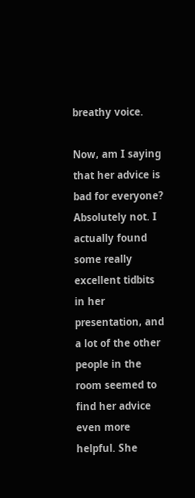breathy voice.

Now, am I saying that her advice is bad for everyone? Absolutely not. I actually found some really excellent tidbits in her presentation, and a lot of the other people in the room seemed to find her advice even more helpful. She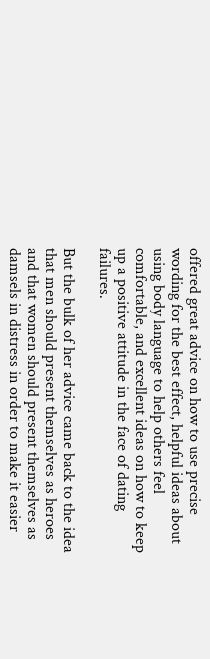offered great advice on how to use precise wording for the best effect, helpful ideas about using body language to help others feel comfortable, and excellent ideas on how to keep up a positive attitude in the face of dating failures.

But the bulk of her advice came back to the idea that men should present themselves as heroes and that women should present themselves as damsels in distress in order to make it easier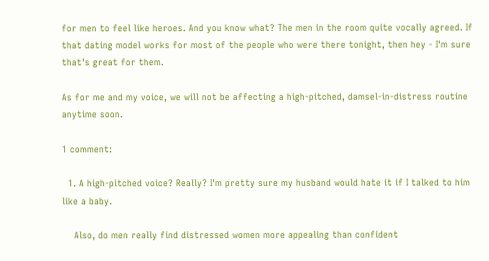for men to feel like heroes. And you know what? The men in the room quite vocally agreed. If that dating model works for most of the people who were there tonight, then hey - I'm sure that's great for them.

As for me and my voice, we will not be affecting a high-pitched, damsel-in-distress routine anytime soon.

1 comment:

  1. A high-pitched voice? Really? I'm pretty sure my husband would hate it if I talked to him like a baby.

    Also, do men really find distressed women more appealing than confident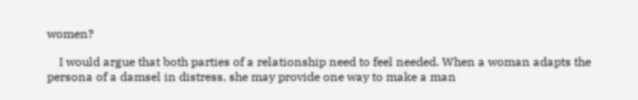women?

    I would argue that both parties of a relationship need to feel needed. When a woman adapts the persona of a damsel in distress, she may provide one way to make a man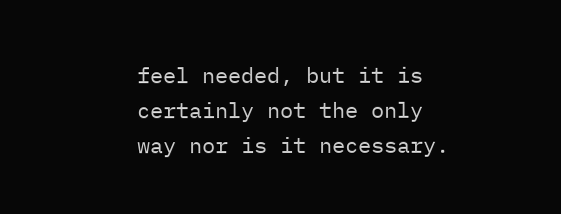feel needed, but it is certainly not the only way nor is it necessary.